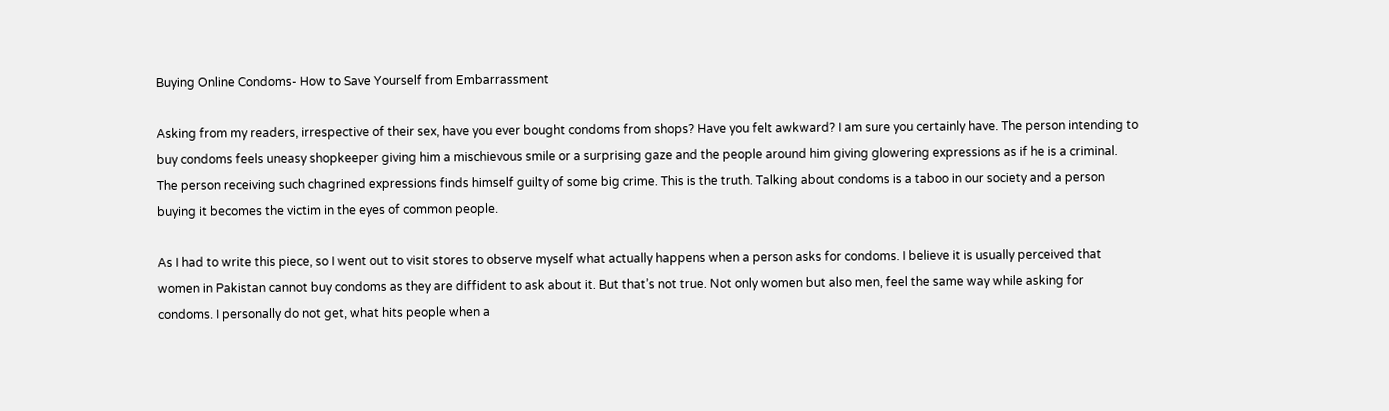Buying Online Condoms- How to Save Yourself from Embarrassment

Asking from my readers, irrespective of their sex, have you ever bought condoms from shops? Have you felt awkward? I am sure you certainly have. The person intending to buy condoms feels uneasy shopkeeper giving him a mischievous smile or a surprising gaze and the people around him giving glowering expressions as if he is a criminal. The person receiving such chagrined expressions finds himself guilty of some big crime. This is the truth. Talking about condoms is a taboo in our society and a person buying it becomes the victim in the eyes of common people.

As I had to write this piece, so I went out to visit stores to observe myself what actually happens when a person asks for condoms. I believe it is usually perceived that women in Pakistan cannot buy condoms as they are diffident to ask about it. But that’s not true. Not only women but also men, feel the same way while asking for condoms. I personally do not get, what hits people when a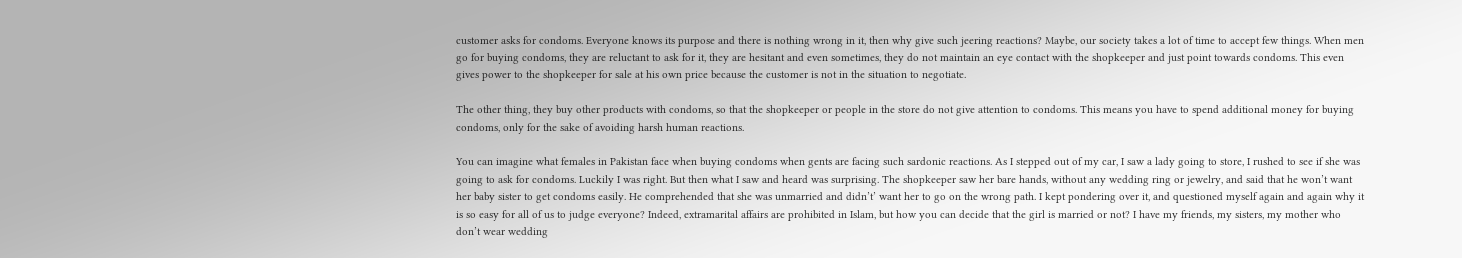customer asks for condoms. Everyone knows its purpose and there is nothing wrong in it, then why give such jeering reactions? Maybe, our society takes a lot of time to accept few things. When men go for buying condoms, they are reluctant to ask for it, they are hesitant and even sometimes, they do not maintain an eye contact with the shopkeeper and just point towards condoms. This even gives power to the shopkeeper for sale at his own price because the customer is not in the situation to negotiate.

The other thing, they buy other products with condoms, so that the shopkeeper or people in the store do not give attention to condoms. This means you have to spend additional money for buying condoms, only for the sake of avoiding harsh human reactions.

You can imagine what females in Pakistan face when buying condoms when gents are facing such sardonic reactions. As I stepped out of my car, I saw a lady going to store, I rushed to see if she was going to ask for condoms. Luckily I was right. But then what I saw and heard was surprising. The shopkeeper saw her bare hands, without any wedding ring or jewelry, and said that he won’t want her baby sister to get condoms easily. He comprehended that she was unmarried and didn’t’ want her to go on the wrong path. I kept pondering over it, and questioned myself again and again why it is so easy for all of us to judge everyone? Indeed, extramarital affairs are prohibited in Islam, but how you can decide that the girl is married or not? I have my friends, my sisters, my mother who don’t wear wedding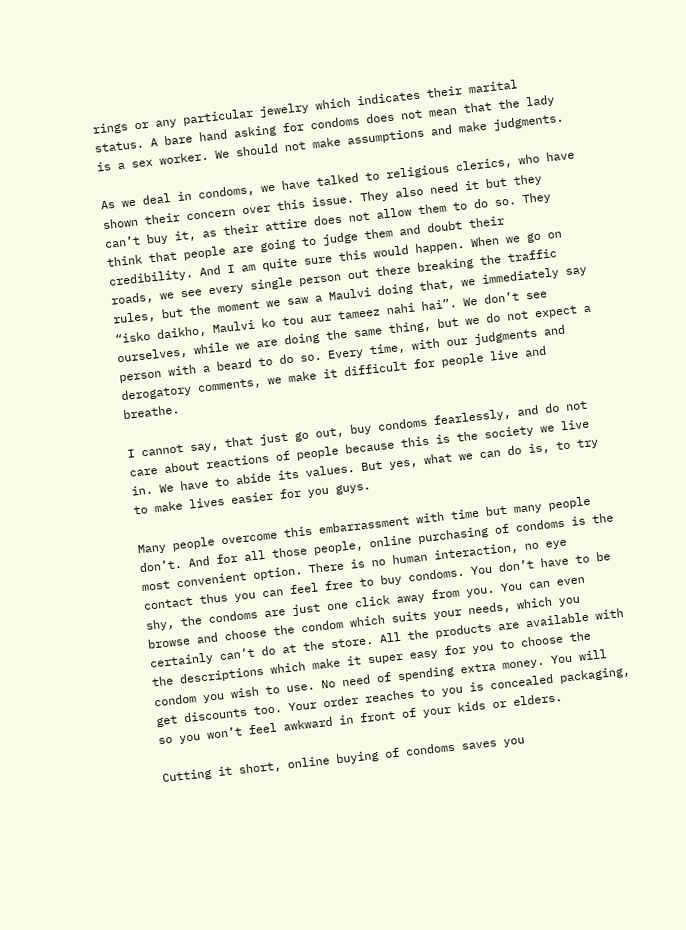rings or any particular jewelry which indicates their marital status. A bare hand asking for condoms does not mean that the lady is a sex worker. We should not make assumptions and make judgments.

As we deal in condoms, we have talked to religious clerics, who have shown their concern over this issue. They also need it but they can’t buy it, as their attire does not allow them to do so. They think that people are going to judge them and doubt their credibility. And I am quite sure this would happen. When we go on roads, we see every single person out there breaking the traffic rules, but the moment we saw a Maulvi doing that, we immediately say “isko daikho, Maulvi ko tou aur tameez nahi hai”. We don’t see ourselves, while we are doing the same thing, but we do not expect a person with a beard to do so. Every time, with our judgments and derogatory comments, we make it difficult for people live and breathe.

I cannot say, that just go out, buy condoms fearlessly, and do not care about reactions of people because this is the society we live in. We have to abide its values. But yes, what we can do is, to try to make lives easier for you guys.

Many people overcome this embarrassment with time but many people don’t. And for all those people, online purchasing of condoms is the most convenient option. There is no human interaction, no eye contact thus you can feel free to buy condoms. You don’t have to be shy, the condoms are just one click away from you. You can even browse and choose the condom which suits your needs, which you certainly can’t do at the store. All the products are available with the descriptions which make it super easy for you to choose the condom you wish to use. No need of spending extra money. You will get discounts too. Your order reaches to you is concealed packaging, so you won’t feel awkward in front of your kids or elders.

Cutting it short, online buying of condoms saves you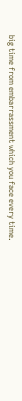big time from embarrassment which you face every time.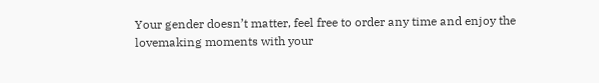Your gender doesn’t matter, feel free to order any time and enjoy the lovemaking moments with your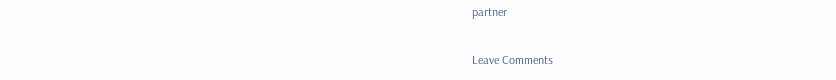partner

Leave Comments